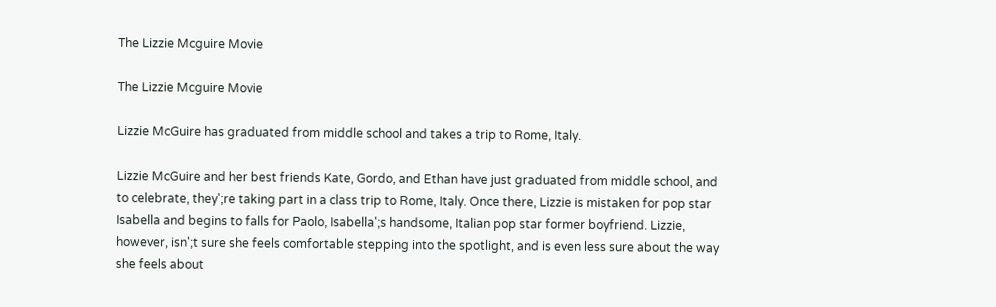The Lizzie Mcguire Movie

The Lizzie Mcguire Movie

Lizzie McGuire has graduated from middle school and takes a trip to Rome, Italy.

Lizzie McGuire and her best friends Kate, Gordo, and Ethan have just graduated from middle school, and to celebrate, they';re taking part in a class trip to Rome, Italy. Once there, Lizzie is mistaken for pop star Isabella and begins to falls for Paolo, Isabella';s handsome, Italian pop star former boyfriend. Lizzie, however, isn';t sure she feels comfortable stepping into the spotlight, and is even less sure about the way she feels about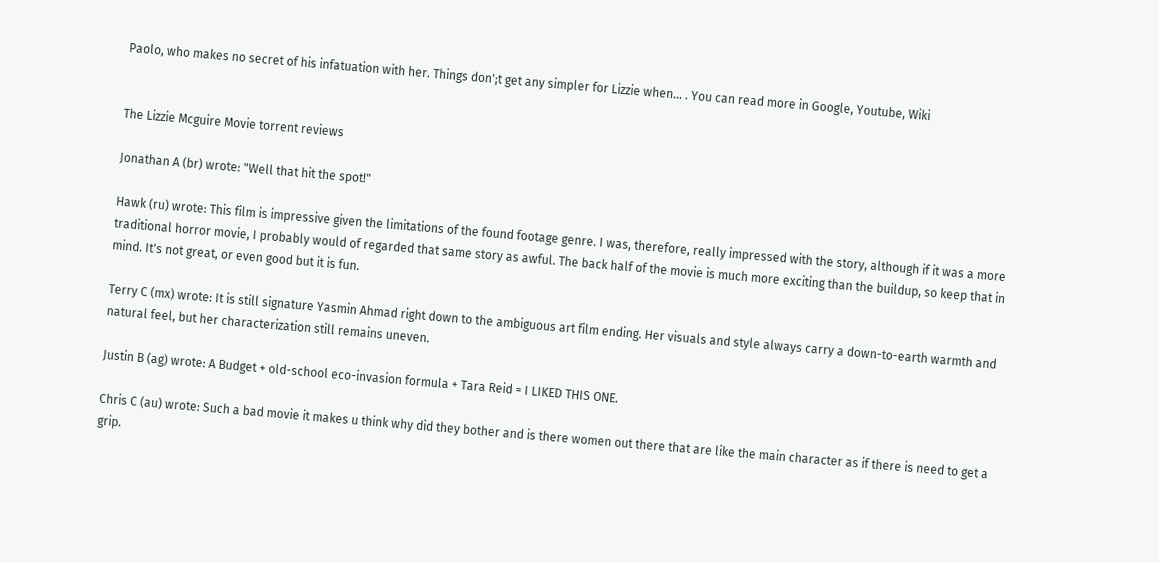Paolo, who makes no secret of his infatuation with her. Things don';t get any simpler for Lizzie when... . You can read more in Google, Youtube, Wiki


The Lizzie Mcguire Movie torrent reviews

Jonathan A (br) wrote: "Well that hit the spot!"

Hawk (ru) wrote: This film is impressive given the limitations of the found footage genre. I was, therefore, really impressed with the story, although if it was a more traditional horror movie, I probably would of regarded that same story as awful. The back half of the movie is much more exciting than the buildup, so keep that in mind. It's not great, or even good but it is fun.

Terry C (mx) wrote: It is still signature Yasmin Ahmad right down to the ambiguous art film ending. Her visuals and style always carry a down-to-earth warmth and natural feel, but her characterization still remains uneven.

Justin B (ag) wrote: A Budget + old-school eco-invasion formula + Tara Reid = I LIKED THIS ONE.

Chris C (au) wrote: Such a bad movie it makes u think why did they bother and is there women out there that are like the main character as if there is need to get a grip.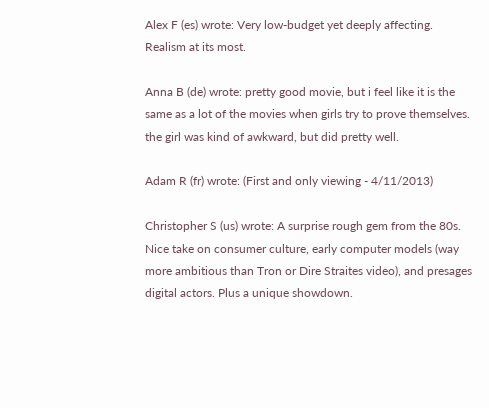Alex F (es) wrote: Very low-budget yet deeply affecting. Realism at its most.

Anna B (de) wrote: pretty good movie, but i feel like it is the same as a lot of the movies when girls try to prove themselves. the girl was kind of awkward, but did pretty well.

Adam R (fr) wrote: (First and only viewing - 4/11/2013)

Christopher S (us) wrote: A surprise rough gem from the 80s. Nice take on consumer culture, early computer models (way more ambitious than Tron or Dire Straites video), and presages digital actors. Plus a unique showdown.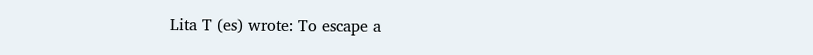Lita T (es) wrote: To escape a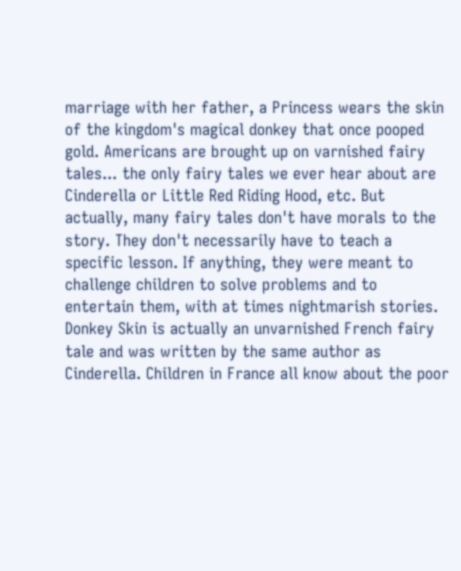marriage with her father, a Princess wears the skin of the kingdom's magical donkey that once pooped gold. Americans are brought up on varnished fairy tales... the only fairy tales we ever hear about are Cinderella or Little Red Riding Hood, etc. But actually, many fairy tales don't have morals to the story. They don't necessarily have to teach a specific lesson. If anything, they were meant to challenge children to solve problems and to entertain them, with at times nightmarish stories. Donkey Skin is actually an unvarnished French fairy tale and was written by the same author as Cinderella. Children in France all know about the poor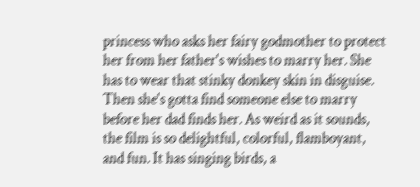princess who asks her fairy godmother to protect her from her father's wishes to marry her. She has to wear that stinky donkey skin in disguise. Then she's gotta find someone else to marry before her dad finds her. As weird as it sounds, the film is so delightful, colorful, flamboyant, and fun. It has singing birds, a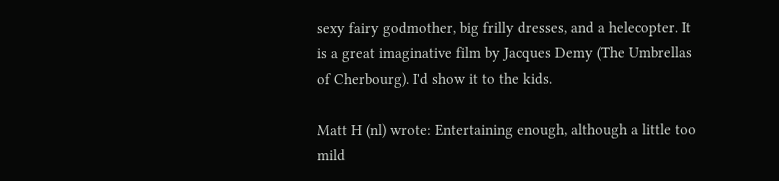sexy fairy godmother, big frilly dresses, and a helecopter. It is a great imaginative film by Jacques Demy (The Umbrellas of Cherbourg). I'd show it to the kids.

Matt H (nl) wrote: Entertaining enough, although a little too mild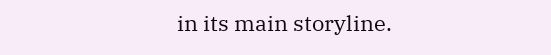in its main storyline.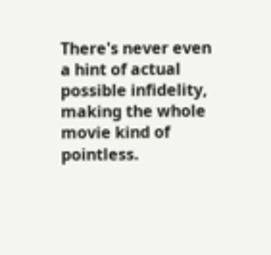There's never even a hint of actual possible infidelity, making the whole movie kind of pointless.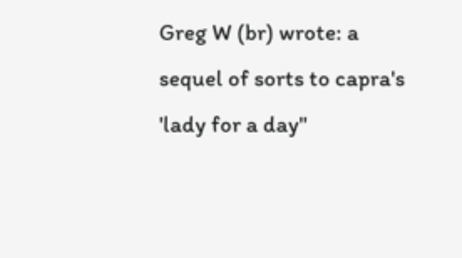Greg W (br) wrote: a sequel of sorts to capra's 'lady for a day"